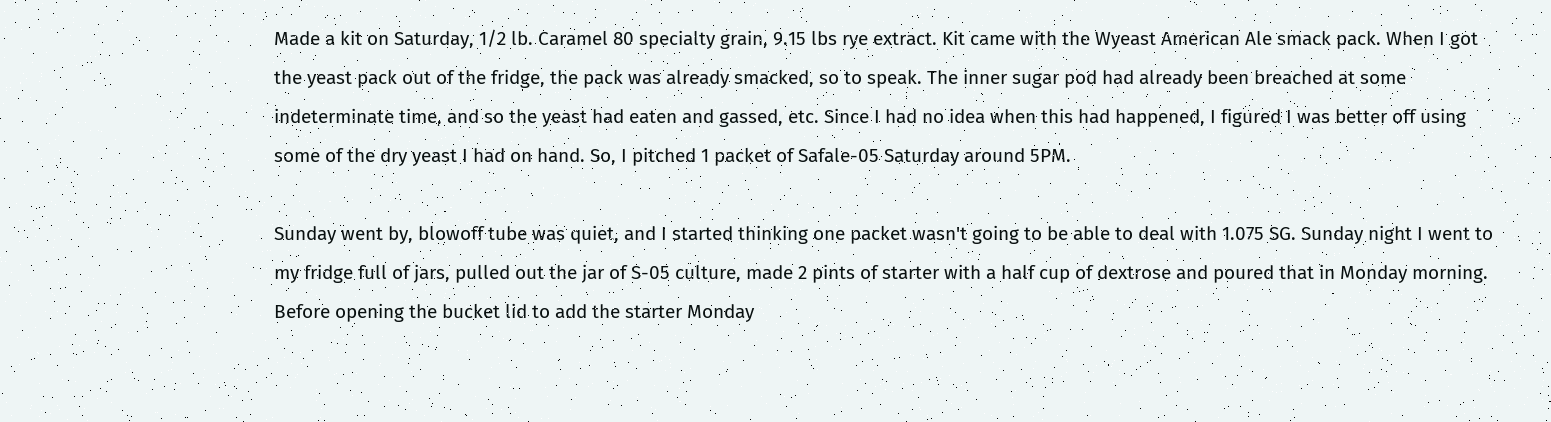Made a kit on Saturday, 1/2 lb. Caramel 80 specialty grain, 9.15 lbs rye extract. Kit came with the Wyeast American Ale smack pack. When I got the yeast pack out of the fridge, the pack was already smacked, so to speak. The inner sugar pod had already been breached at some indeterminate time, and so the yeast had eaten and gassed, etc. Since I had no idea when this had happened, I figured I was better off using some of the dry yeast I had on hand. So, I pitched 1 packet of Safale-05 Saturday around 5PM.

Sunday went by, blowoff tube was quiet, and I started thinking one packet wasn't going to be able to deal with 1.075 SG. Sunday night I went to my fridge full of jars, pulled out the jar of S-05 culture, made 2 pints of starter with a half cup of dextrose and poured that in Monday morning. Before opening the bucket lid to add the starter Monday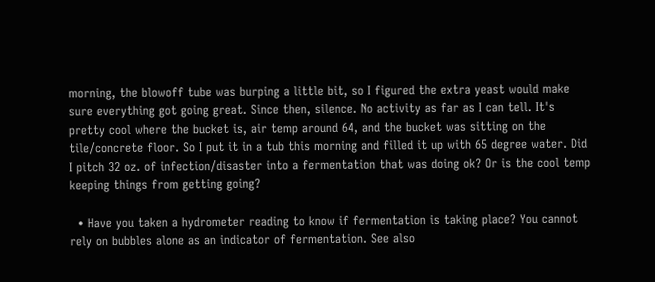morning, the blowoff tube was burping a little bit, so I figured the extra yeast would make sure everything got going great. Since then, silence. No activity as far as I can tell. It's pretty cool where the bucket is, air temp around 64, and the bucket was sitting on the tile/concrete floor. So I put it in a tub this morning and filled it up with 65 degree water. Did I pitch 32 oz. of infection/disaster into a fermentation that was doing ok? Or is the cool temp keeping things from getting going?

  • Have you taken a hydrometer reading to know if fermentation is taking place? You cannot rely on bubbles alone as an indicator of fermentation. See also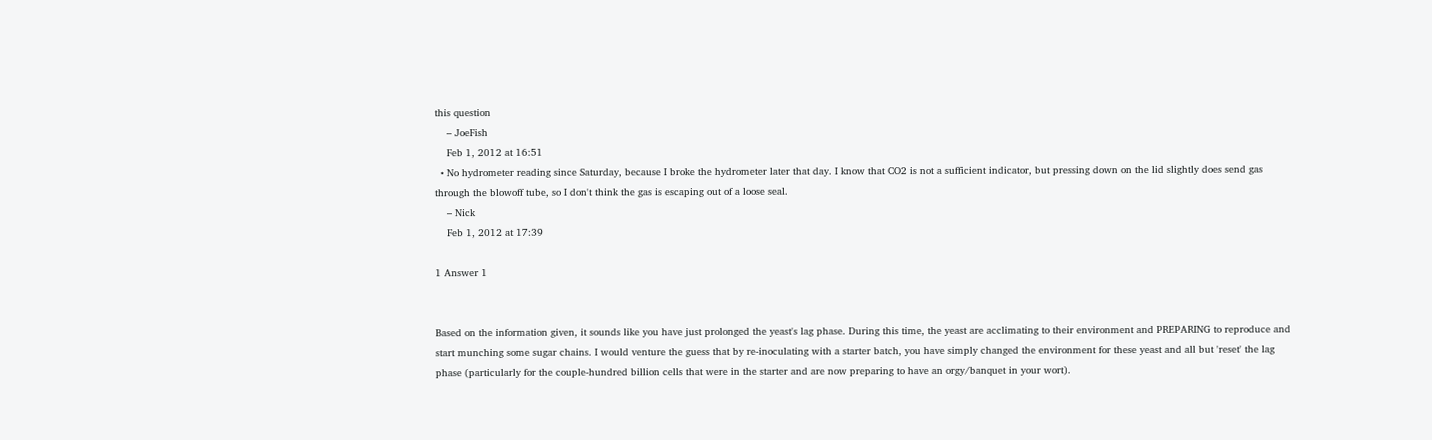this question
    – JoeFish
    Feb 1, 2012 at 16:51
  • No hydrometer reading since Saturday, because I broke the hydrometer later that day. I know that CO2 is not a sufficient indicator, but pressing down on the lid slightly does send gas through the blowoff tube, so I don't think the gas is escaping out of a loose seal.
    – Nick
    Feb 1, 2012 at 17:39

1 Answer 1


Based on the information given, it sounds like you have just prolonged the yeast's lag phase. During this time, the yeast are acclimating to their environment and PREPARING to reproduce and start munching some sugar chains. I would venture the guess that by re-inoculating with a starter batch, you have simply changed the environment for these yeast and all but 'reset' the lag phase (particularly for the couple-hundred billion cells that were in the starter and are now preparing to have an orgy/banquet in your wort).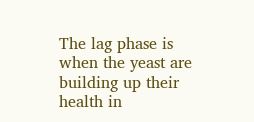The lag phase is when the yeast are building up their health in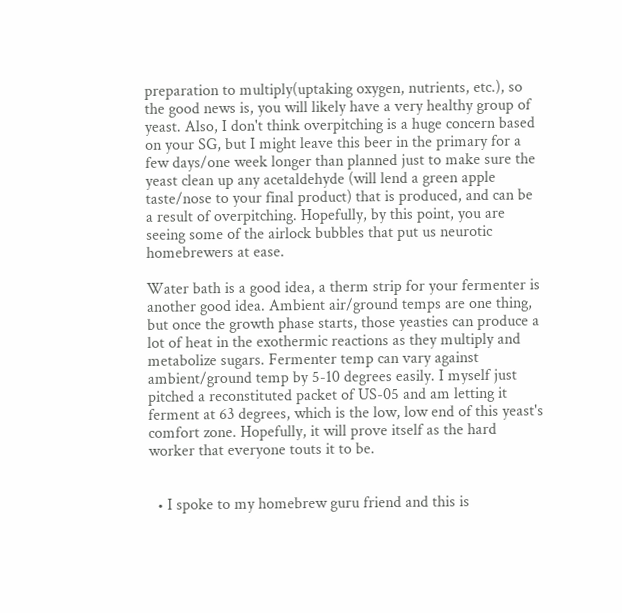preparation to multiply(uptaking oxygen, nutrients, etc.), so the good news is, you will likely have a very healthy group of yeast. Also, I don't think overpitching is a huge concern based on your SG, but I might leave this beer in the primary for a few days/one week longer than planned just to make sure the yeast clean up any acetaldehyde (will lend a green apple taste/nose to your final product) that is produced, and can be a result of overpitching. Hopefully, by this point, you are seeing some of the airlock bubbles that put us neurotic homebrewers at ease.

Water bath is a good idea, a therm strip for your fermenter is another good idea. Ambient air/ground temps are one thing, but once the growth phase starts, those yeasties can produce a lot of heat in the exothermic reactions as they multiply and metabolize sugars. Fermenter temp can vary against ambient/ground temp by 5-10 degrees easily. I myself just pitched a reconstituted packet of US-05 and am letting it ferment at 63 degrees, which is the low, low end of this yeast's comfort zone. Hopefully, it will prove itself as the hard worker that everyone touts it to be.


  • I spoke to my homebrew guru friend and this is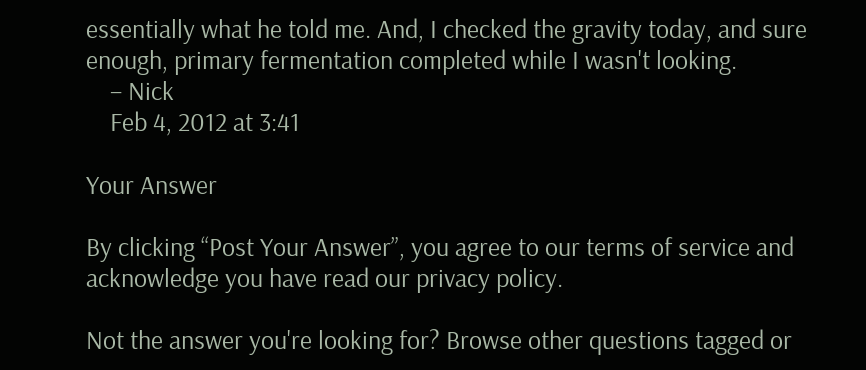essentially what he told me. And, I checked the gravity today, and sure enough, primary fermentation completed while I wasn't looking.
    – Nick
    Feb 4, 2012 at 3:41

Your Answer

By clicking “Post Your Answer”, you agree to our terms of service and acknowledge you have read our privacy policy.

Not the answer you're looking for? Browse other questions tagged or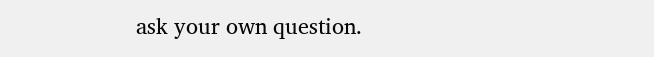ask your own question.